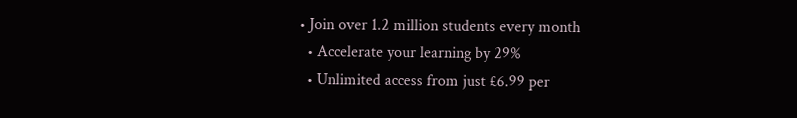• Join over 1.2 million students every month
  • Accelerate your learning by 29%
  • Unlimited access from just £6.99 per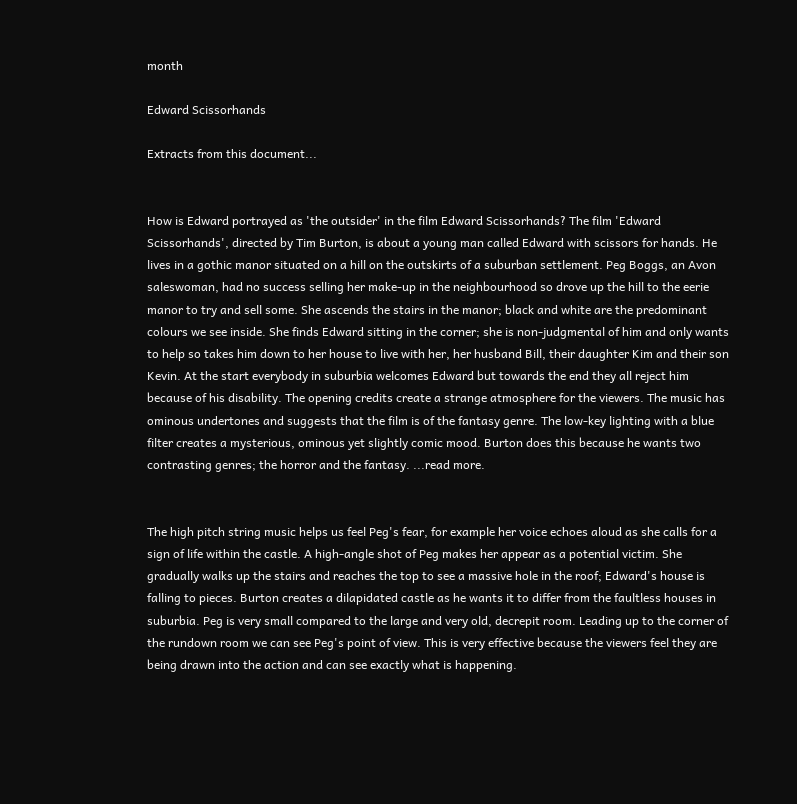month

Edward Scissorhands

Extracts from this document...


How is Edward portrayed as 'the outsider' in the film Edward Scissorhands? The film 'Edward Scissorhands', directed by Tim Burton, is about a young man called Edward with scissors for hands. He lives in a gothic manor situated on a hill on the outskirts of a suburban settlement. Peg Boggs, an Avon saleswoman, had no success selling her make-up in the neighbourhood so drove up the hill to the eerie manor to try and sell some. She ascends the stairs in the manor; black and white are the predominant colours we see inside. She finds Edward sitting in the corner; she is non-judgmental of him and only wants to help so takes him down to her house to live with her, her husband Bill, their daughter Kim and their son Kevin. At the start everybody in suburbia welcomes Edward but towards the end they all reject him because of his disability. The opening credits create a strange atmosphere for the viewers. The music has ominous undertones and suggests that the film is of the fantasy genre. The low-key lighting with a blue filter creates a mysterious, ominous yet slightly comic mood. Burton does this because he wants two contrasting genres; the horror and the fantasy. ...read more.


The high pitch string music helps us feel Peg's fear, for example her voice echoes aloud as she calls for a sign of life within the castle. A high-angle shot of Peg makes her appear as a potential victim. She gradually walks up the stairs and reaches the top to see a massive hole in the roof; Edward's house is falling to pieces. Burton creates a dilapidated castle as he wants it to differ from the faultless houses in suburbia. Peg is very small compared to the large and very old, decrepit room. Leading up to the corner of the rundown room we can see Peg's point of view. This is very effective because the viewers feel they are being drawn into the action and can see exactly what is happening.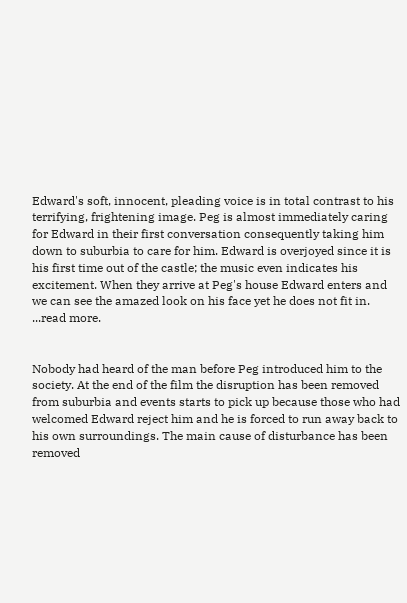Edward's soft, innocent, pleading voice is in total contrast to his terrifying, frightening image. Peg is almost immediately caring for Edward in their first conversation consequently taking him down to suburbia to care for him. Edward is overjoyed since it is his first time out of the castle; the music even indicates his excitement. When they arrive at Peg's house Edward enters and we can see the amazed look on his face yet he does not fit in. ...read more.


Nobody had heard of the man before Peg introduced him to the society. At the end of the film the disruption has been removed from suburbia and events starts to pick up because those who had welcomed Edward reject him and he is forced to run away back to his own surroundings. The main cause of disturbance has been removed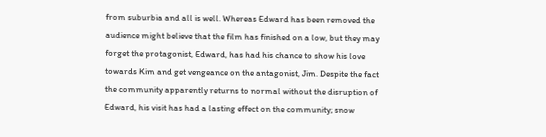from suburbia and all is well. Whereas Edward has been removed the audience might believe that the film has finished on a low, but they may forget the protagonist, Edward, has had his chance to show his love towards Kim and get vengeance on the antagonist, Jim. Despite the fact the community apparently returns to normal without the disruption of Edward, his visit has had a lasting effect on the community; snow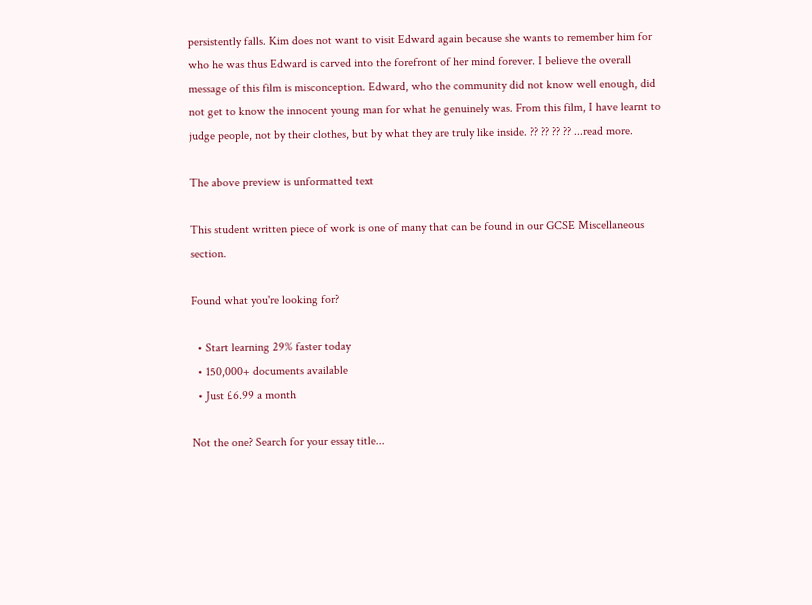persistently falls. Kim does not want to visit Edward again because she wants to remember him for who he was thus Edward is carved into the forefront of her mind forever. I believe the overall message of this film is misconception. Edward, who the community did not know well enough, did not get to know the innocent young man for what he genuinely was. From this film, I have learnt to judge people, not by their clothes, but by what they are truly like inside. ?? ?? ?? ?? ...read more.

The above preview is unformatted text

This student written piece of work is one of many that can be found in our GCSE Miscellaneous section.

Found what you're looking for?

  • Start learning 29% faster today
  • 150,000+ documents available
  • Just £6.99 a month

Not the one? Search for your essay title...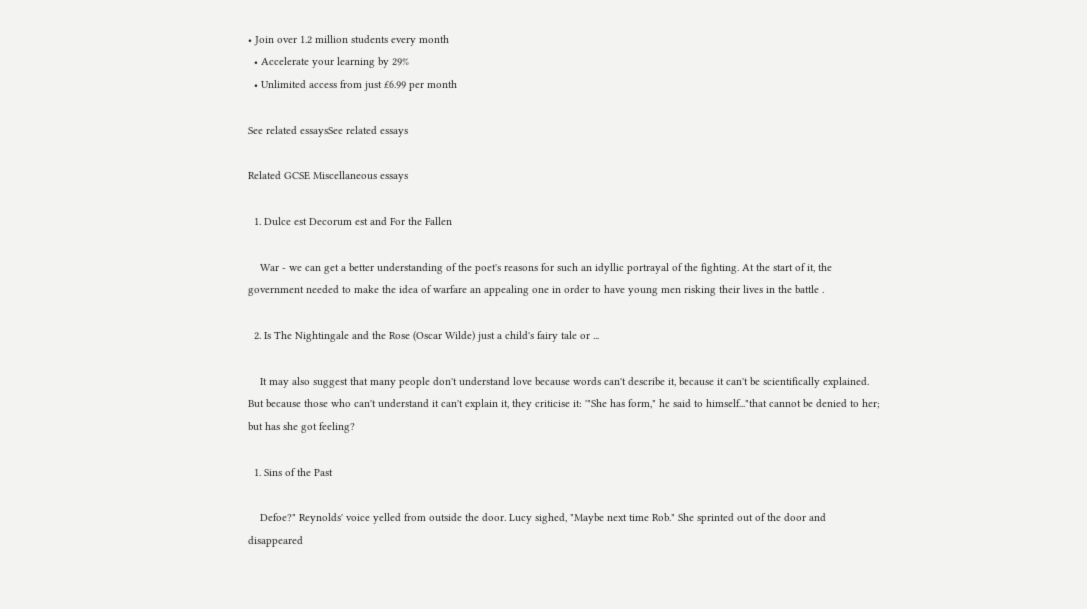• Join over 1.2 million students every month
  • Accelerate your learning by 29%
  • Unlimited access from just £6.99 per month

See related essaysSee related essays

Related GCSE Miscellaneous essays

  1. Dulce est Decorum est and For the Fallen

    War - we can get a better understanding of the poet's reasons for such an idyllic portrayal of the fighting. At the start of it, the government needed to make the idea of warfare an appealing one in order to have young men risking their lives in the battle .

  2. Is The Nightingale and the Rose (Oscar Wilde) just a child's fairy tale or ...

    It may also suggest that many people don't understand love because words can't describe it, because it can't be scientifically explained. But because those who can't understand it can't explain it, they criticise it: '"She has form," he said to himself..."that cannot be denied to her; but has she got feeling?

  1. Sins of the Past

    Defoe?" Reynolds' voice yelled from outside the door. Lucy sighed, "Maybe next time Rob." She sprinted out of the door and disappeared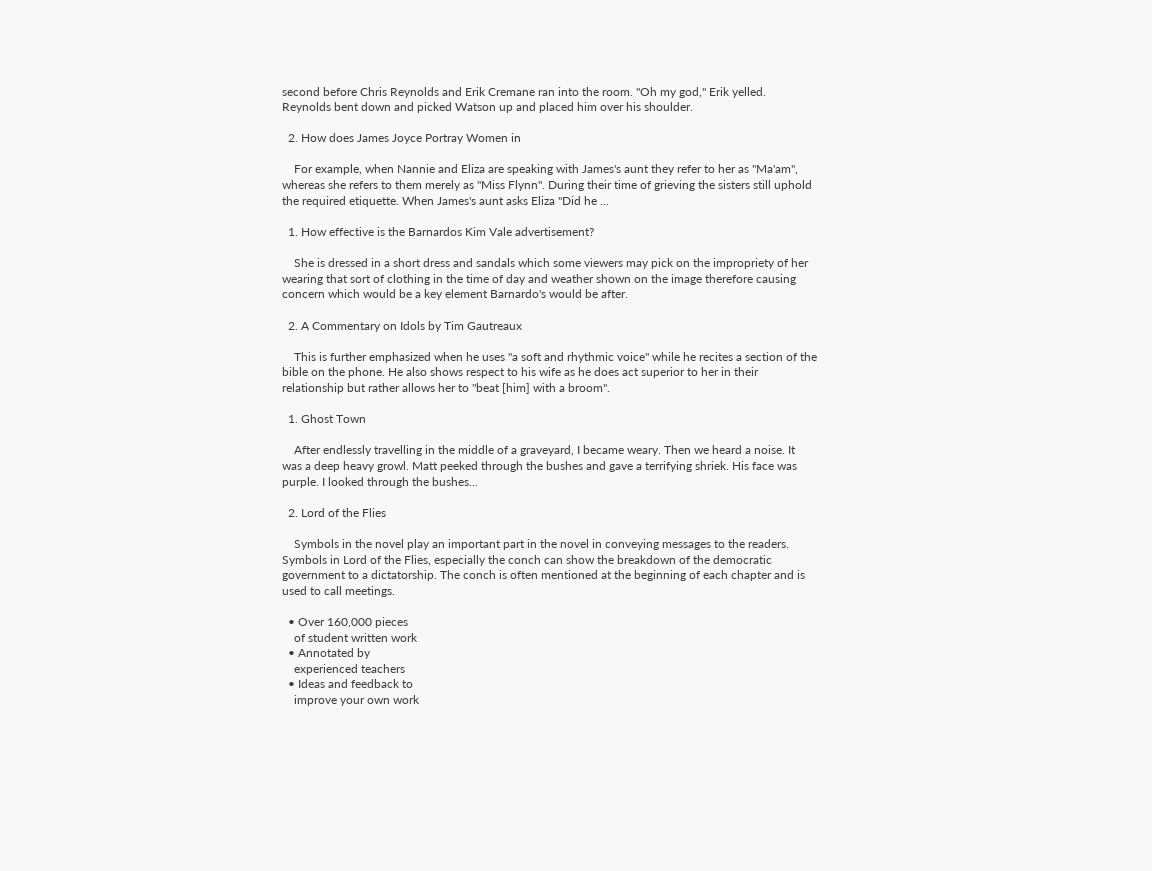second before Chris Reynolds and Erik Cremane ran into the room. "Oh my god," Erik yelled. Reynolds bent down and picked Watson up and placed him over his shoulder.

  2. How does James Joyce Portray Women in

    For example, when Nannie and Eliza are speaking with James's aunt they refer to her as "Ma'am", whereas she refers to them merely as "Miss Flynn". During their time of grieving the sisters still uphold the required etiquette. When James's aunt asks Eliza "Did he ...

  1. How effective is the Barnardos Kim Vale advertisement?

    She is dressed in a short dress and sandals which some viewers may pick on the impropriety of her wearing that sort of clothing in the time of day and weather shown on the image therefore causing concern which would be a key element Barnardo's would be after.

  2. A Commentary on Idols by Tim Gautreaux

    This is further emphasized when he uses "a soft and rhythmic voice" while he recites a section of the bible on the phone. He also shows respect to his wife as he does act superior to her in their relationship but rather allows her to "beat [him] with a broom".

  1. Ghost Town

    After endlessly travelling in the middle of a graveyard, I became weary. Then we heard a noise. It was a deep heavy growl. Matt peeked through the bushes and gave a terrifying shriek. His face was purple. I looked through the bushes...

  2. Lord of the Flies

    Symbols in the novel play an important part in the novel in conveying messages to the readers. Symbols in Lord of the Flies, especially the conch can show the breakdown of the democratic government to a dictatorship. The conch is often mentioned at the beginning of each chapter and is used to call meetings.

  • Over 160,000 pieces
    of student written work
  • Annotated by
    experienced teachers
  • Ideas and feedback to
    improve your own work